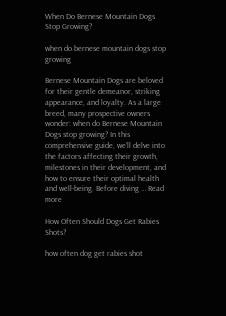When Do Bernese Mountain Dogs Stop Growing?

when do bernese mountain dogs stop growing

Bernese Mountain Dogs are beloved for their gentle demeanor, striking appearance, and loyalty. As a large breed, many prospective owners wonder: when do Bernese Mountain Dogs stop growing? In this comprehensive guide, we’ll delve into the factors affecting their growth, milestones in their development, and how to ensure their optimal health and well-being. Before diving … Read more

How Often Should Dogs Get Rabies Shots?

how often dog get rabies shot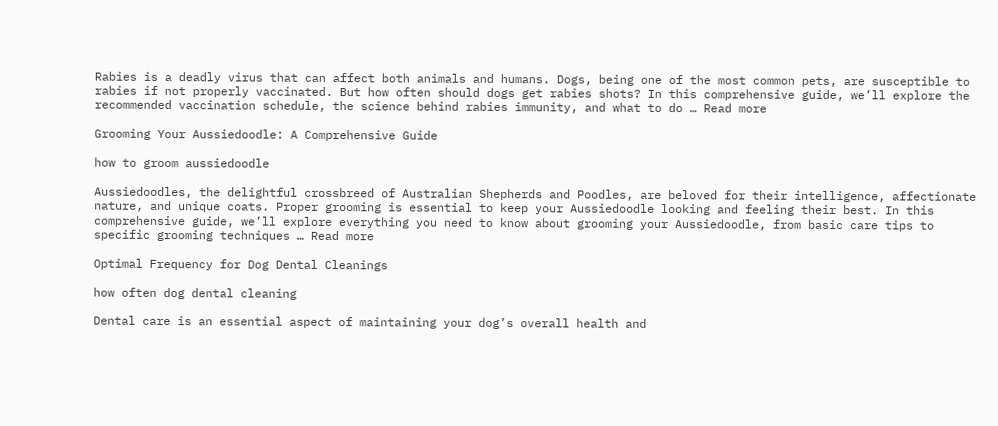Rabies is a deadly virus that can affect both animals and humans. Dogs, being one of the most common pets, are susceptible to rabies if not properly vaccinated. But how often should dogs get rabies shots? In this comprehensive guide, we’ll explore the recommended vaccination schedule, the science behind rabies immunity, and what to do … Read more

Grooming Your Aussiedoodle: A Comprehensive Guide

how to groom aussiedoodle

Aussiedoodles, the delightful crossbreed of Australian Shepherds and Poodles, are beloved for their intelligence, affectionate nature, and unique coats. Proper grooming is essential to keep your Aussiedoodle looking and feeling their best. In this comprehensive guide, we’ll explore everything you need to know about grooming your Aussiedoodle, from basic care tips to specific grooming techniques … Read more

Optimal Frequency for Dog Dental Cleanings

how often dog dental cleaning

Dental care is an essential aspect of maintaining your dog’s overall health and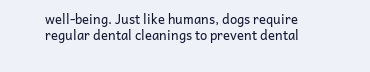well-being. Just like humans, dogs require regular dental cleanings to prevent dental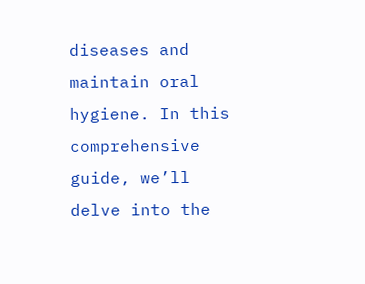diseases and maintain oral hygiene. In this comprehensive guide, we’ll delve into the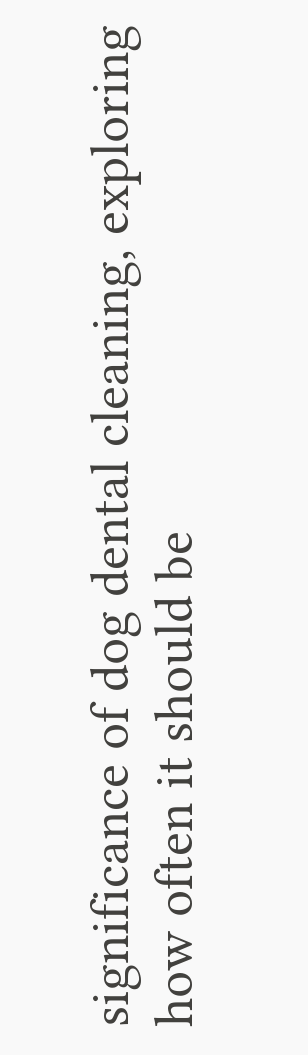significance of dog dental cleaning, exploring how often it should be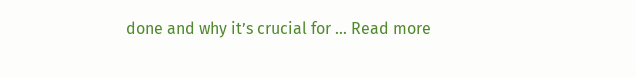done and why it’s crucial for … Read more